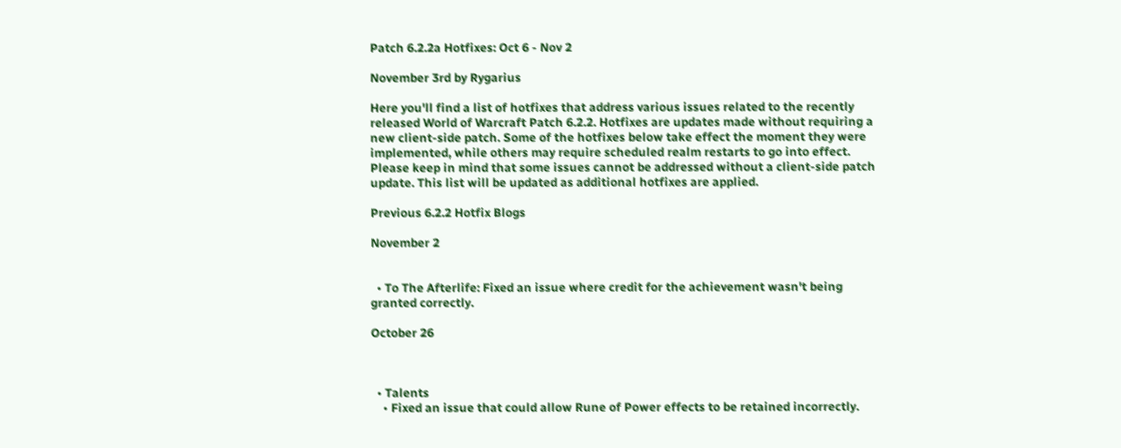Patch 6.2.2a Hotfixes: Oct 6 - Nov 2

November 3rd by Rygarius

Here you'll find a list of hotfixes that address various issues related to the recently released World of Warcraft Patch 6.2.2. Hotfixes are updates made without requiring a new client-side patch. Some of the hotfixes below take effect the moment they were implemented, while others may require scheduled realm restarts to go into effect. Please keep in mind that some issues cannot be addressed without a client-side patch update. This list will be updated as additional hotfixes are applied.

Previous 6.2.2 Hotfix Blogs

November 2


  • To The Afterlife: Fixed an issue where credit for the achievement wasn't being granted correctly.

October 26



  • Talents
    • Fixed an issue that could allow Rune of Power effects to be retained incorrectly.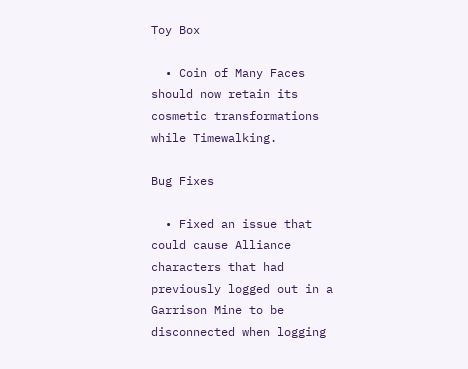Toy Box

  • Coin of Many Faces should now retain its cosmetic transformations while Timewalking.

Bug Fixes

  • Fixed an issue that could cause Alliance characters that had previously logged out in a Garrison Mine to be disconnected when logging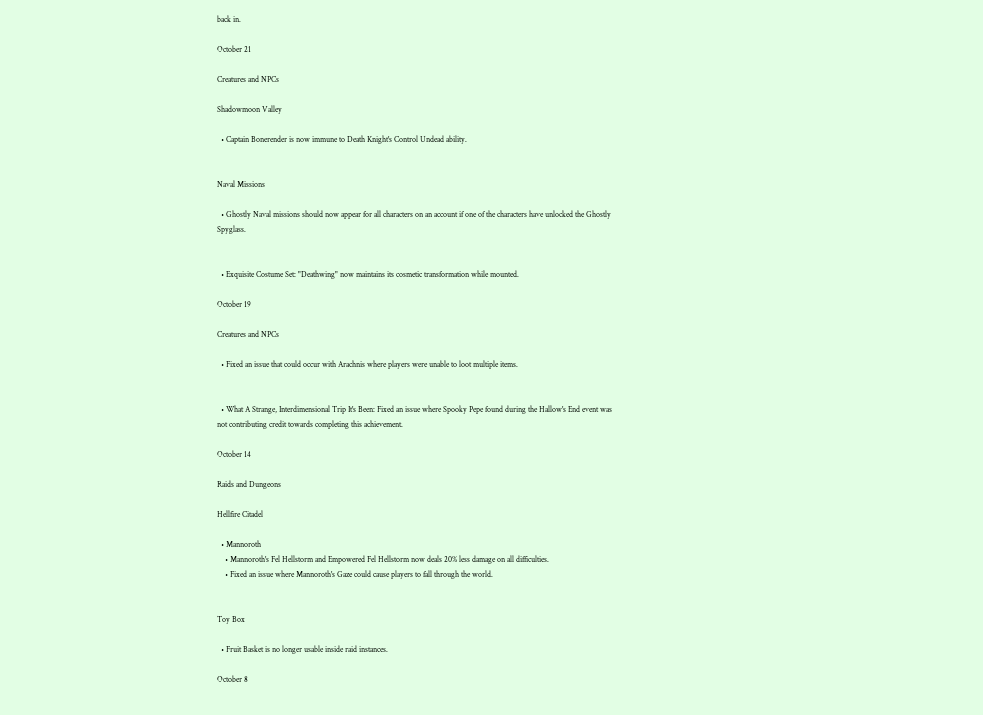back in.

October 21

Creatures and NPCs

Shadowmoon Valley

  • Captain Bonerender is now immune to Death Knight's Control Undead ability.


Naval Missions

  • Ghostly Naval missions should now appear for all characters on an account if one of the characters have unlocked the Ghostly Spyglass.


  • Exquisite Costume Set: "Deathwing" now maintains its cosmetic transformation while mounted.

October 19

Creatures and NPCs

  • Fixed an issue that could occur with Arachnis where players were unable to loot multiple items.


  • What A Strange, Interdimensional Trip It's Been: Fixed an issue where Spooky Pepe found during the Hallow's End event was not contributing credit towards completing this achievement.

October 14

Raids and Dungeons

Hellfire Citadel

  • Mannoroth
    • Mannoroth's Fel Hellstorm and Empowered Fel Hellstorm now deals 20% less damage on all difficulties.
    • Fixed an issue where Mannoroth's Gaze could cause players to fall through the world.


Toy Box

  • Fruit Basket is no longer usable inside raid instances.

October 8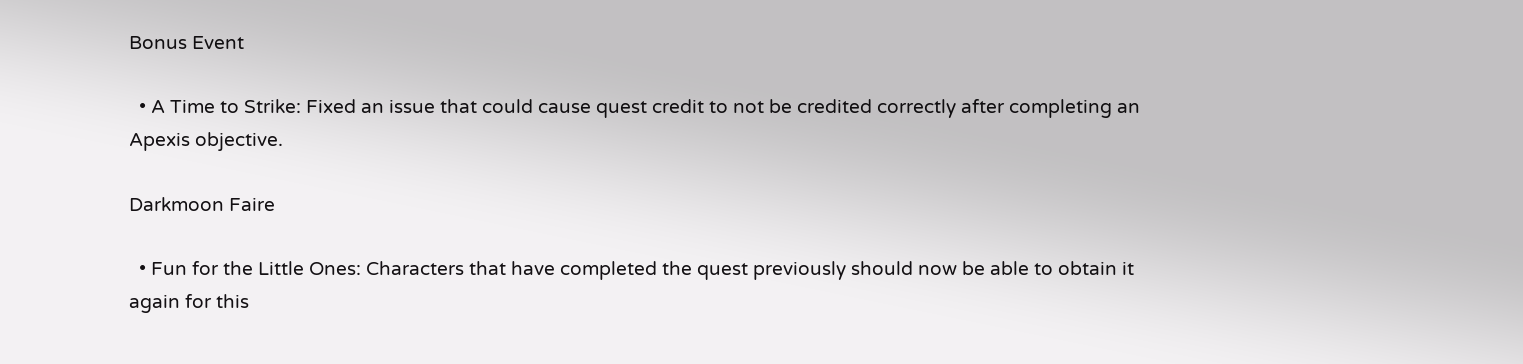Bonus Event

  • A Time to Strike: Fixed an issue that could cause quest credit to not be credited correctly after completing an Apexis objective.

Darkmoon Faire

  • Fun for the Little Ones: Characters that have completed the quest previously should now be able to obtain it again for this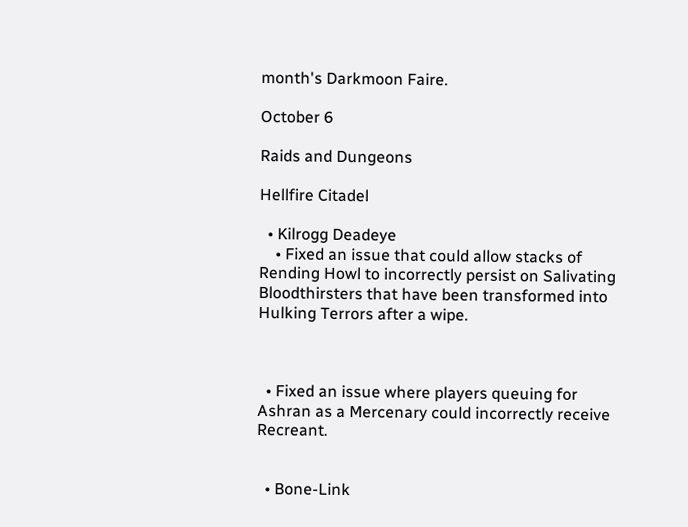month's Darkmoon Faire.

October 6

Raids and Dungeons

Hellfire Citadel

  • Kilrogg Deadeye
    • Fixed an issue that could allow stacks of Rending Howl to incorrectly persist on Salivating Bloodthirsters that have been transformed into Hulking Terrors after a wipe.



  • Fixed an issue where players queuing for Ashran as a Mercenary could incorrectly receive Recreant.


  • Bone-Link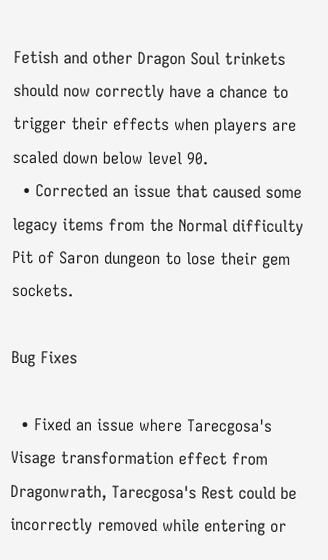Fetish and other Dragon Soul trinkets should now correctly have a chance to trigger their effects when players are scaled down below level 90.
  • Corrected an issue that caused some legacy items from the Normal difficulty Pit of Saron dungeon to lose their gem sockets.

Bug Fixes

  • Fixed an issue where Tarecgosa's Visage transformation effect from Dragonwrath, Tarecgosa's Rest could be incorrectly removed while entering or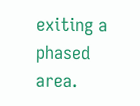exiting a phased area.